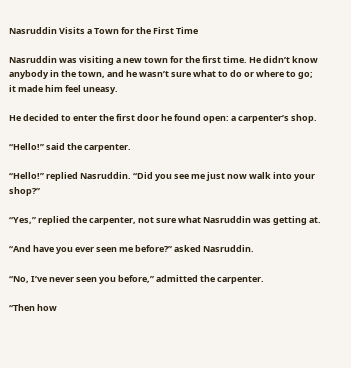Nasruddin Visits a Town for the First Time

Nasruddin was visiting a new town for the first time. He didn’t know anybody in the town, and he wasn’t sure what to do or where to go; it made him feel uneasy.

He decided to enter the first door he found open: a carpenter’s shop.

“Hello!” said the carpenter.

“Hello!” replied Nasruddin. “Did you see me just now walk into your shop?”

“Yes,” replied the carpenter, not sure what Nasruddin was getting at.

“And have you ever seen me before?” asked Nasruddin.

“No, I’ve never seen you before,” admitted the carpenter.

“Then how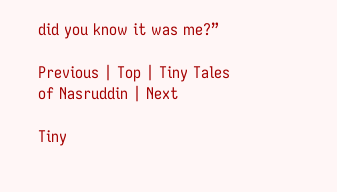did you know it was me?”

Previous | Top | Tiny Tales of Nasruddin | Next

Tiny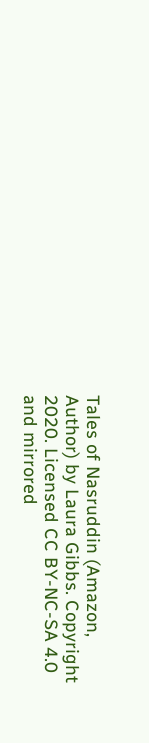Tales of Nasruddin (Amazon, Author) by Laura Gibbs. Copyright 2020. Licensed CC BY-NC-SA 4.0 and mirrored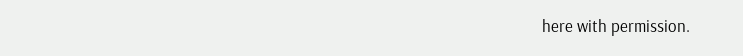here with permission.